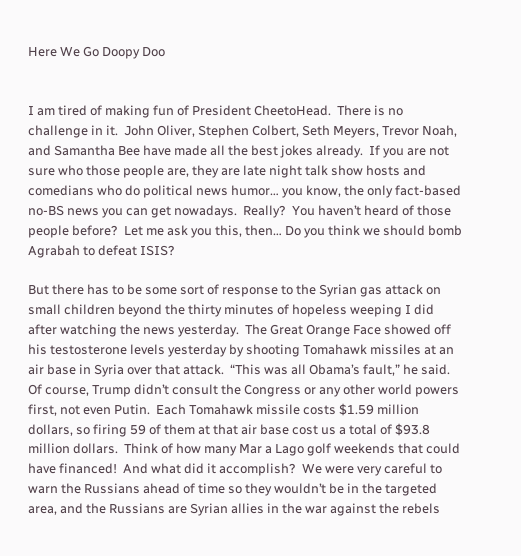Here We Go Doopy Doo


I am tired of making fun of President CheetoHead.  There is no challenge in it.  John Oliver, Stephen Colbert, Seth Meyers, Trevor Noah, and Samantha Bee have made all the best jokes already.  If you are not sure who those people are, they are late night talk show hosts and comedians who do political news humor… you know, the only fact-based no-BS news you can get nowadays.  Really?  You haven’t heard of those people before?  Let me ask you this, then… Do you think we should bomb Agrabah to defeat ISIS?

But there has to be some sort of response to the Syrian gas attack on small children beyond the thirty minutes of hopeless weeping I did after watching the news yesterday.  The Great Orange Face showed off his testosterone levels yesterday by shooting Tomahawk missiles at an air base in Syria over that attack.  “This was all Obama’s fault,” he said.  Of course, Trump didn’t consult the Congress or any other world powers first, not even Putin.  Each Tomahawk missile costs $1.59 million dollars, so firing 59 of them at that air base cost us a total of $93.8 million dollars.  Think of how many Mar a Lago golf weekends that could have financed!  And what did it accomplish?  We were very careful to warn the Russians ahead of time so they wouldn’t be in the targeted area, and the Russians are Syrian allies in the war against the rebels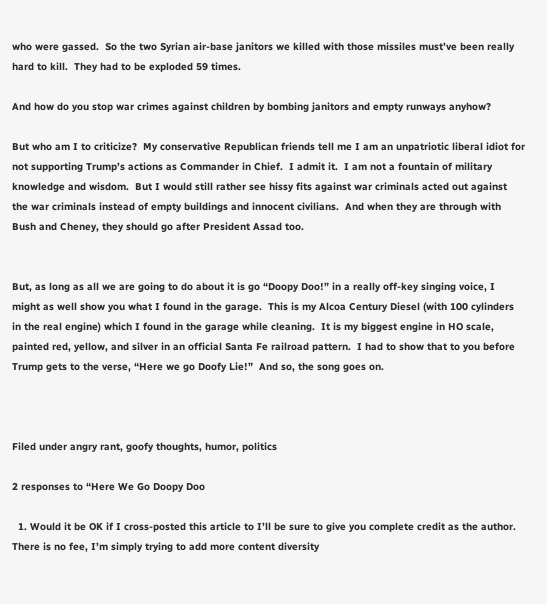who were gassed.  So the two Syrian air-base janitors we killed with those missiles must’ve been really hard to kill.  They had to be exploded 59 times.

And how do you stop war crimes against children by bombing janitors and empty runways anyhow?

But who am I to criticize?  My conservative Republican friends tell me I am an unpatriotic liberal idiot for not supporting Trump’s actions as Commander in Chief.  I admit it.  I am not a fountain of military knowledge and wisdom.  But I would still rather see hissy fits against war criminals acted out against the war criminals instead of empty buildings and innocent civilians.  And when they are through with Bush and Cheney, they should go after President Assad too.


But, as long as all we are going to do about it is go “Doopy Doo!” in a really off-key singing voice, I might as well show you what I found in the garage.  This is my Alcoa Century Diesel (with 100 cylinders in the real engine) which I found in the garage while cleaning.  It is my biggest engine in HO scale, painted red, yellow, and silver in an official Santa Fe railroad pattern.  I had to show that to you before Trump gets to the verse, “Here we go Doofy Lie!”  And so, the song goes on.



Filed under angry rant, goofy thoughts, humor, politics

2 responses to “Here We Go Doopy Doo

  1. Would it be OK if I cross-posted this article to I’ll be sure to give you complete credit as the author. There is no fee, I’m simply trying to add more content diversity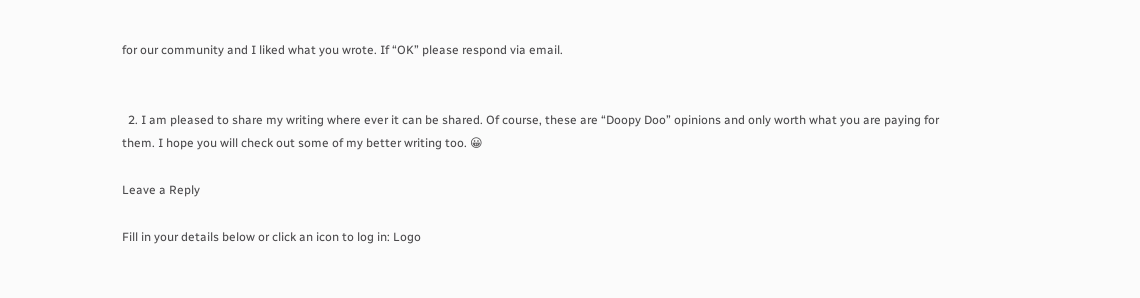for our community and I liked what you wrote. If “OK” please respond via email.


  2. I am pleased to share my writing where ever it can be shared. Of course, these are “Doopy Doo” opinions and only worth what you are paying for them. I hope you will check out some of my better writing too. 😀

Leave a Reply

Fill in your details below or click an icon to log in: Logo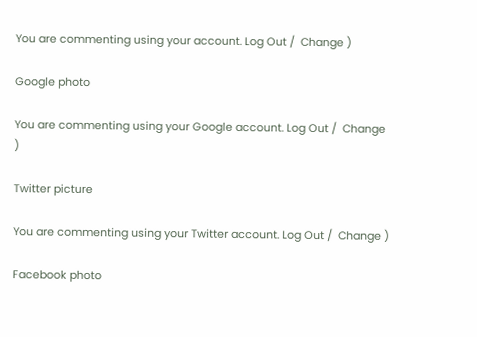You are commenting using your account. Log Out /  Change )

Google photo

You are commenting using your Google account. Log Out /  Change )

Twitter picture

You are commenting using your Twitter account. Log Out /  Change )

Facebook photo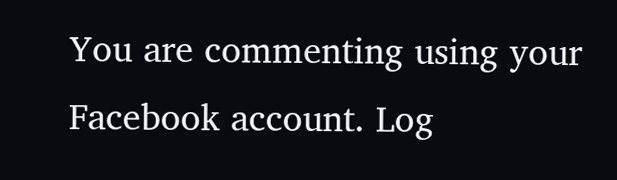You are commenting using your Facebook account. Log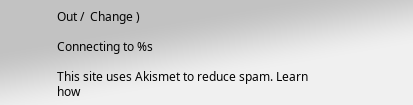Out /  Change )

Connecting to %s

This site uses Akismet to reduce spam. Learn how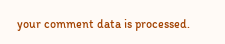your comment data is processed.